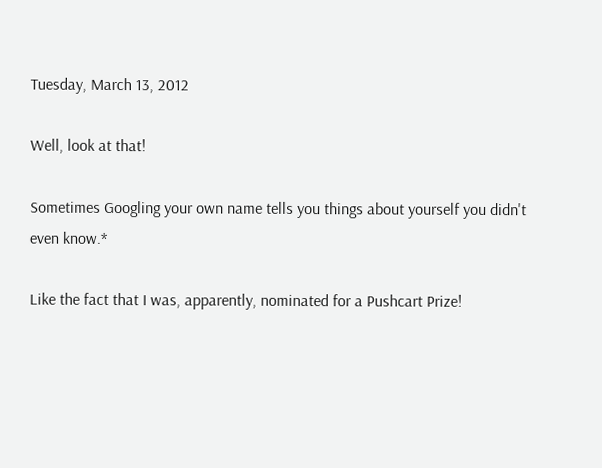Tuesday, March 13, 2012

Well, look at that!

Sometimes Googling your own name tells you things about yourself you didn't even know.*

Like the fact that I was, apparently, nominated for a Pushcart Prize!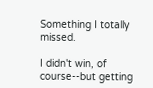Something I totally missed.

I didn't win, of course--but getting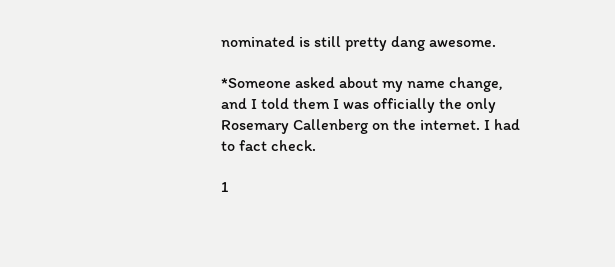nominated is still pretty dang awesome.

*Someone asked about my name change, and I told them I was officially the only Rosemary Callenberg on the internet. I had to fact check.

1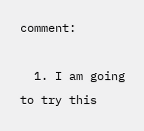comment:

  1. I am going to try this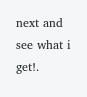next and see what i get!.